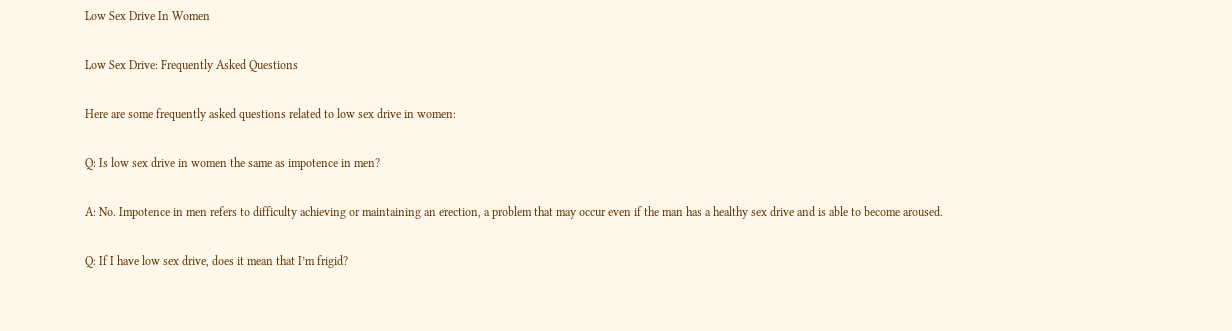Low Sex Drive In Women

Low Sex Drive: Frequently Asked Questions

Here are some frequently asked questions related to low sex drive in women:

Q: Is low sex drive in women the same as impotence in men?

A: No. Impotence in men refers to difficulty achieving or maintaining an erection, a problem that may occur even if the man has a healthy sex drive and is able to become aroused.

Q: If I have low sex drive, does it mean that I’m frigid?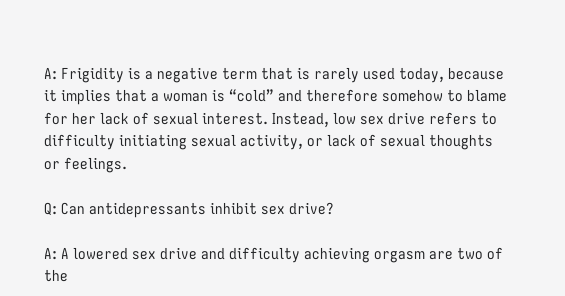A: Frigidity is a negative term that is rarely used today, because it implies that a woman is “cold” and therefore somehow to blame for her lack of sexual interest. Instead, low sex drive refers to difficulty initiating sexual activity, or lack of sexual thoughts or feelings.

Q: Can antidepressants inhibit sex drive?

A: A lowered sex drive and difficulty achieving orgasm are two of the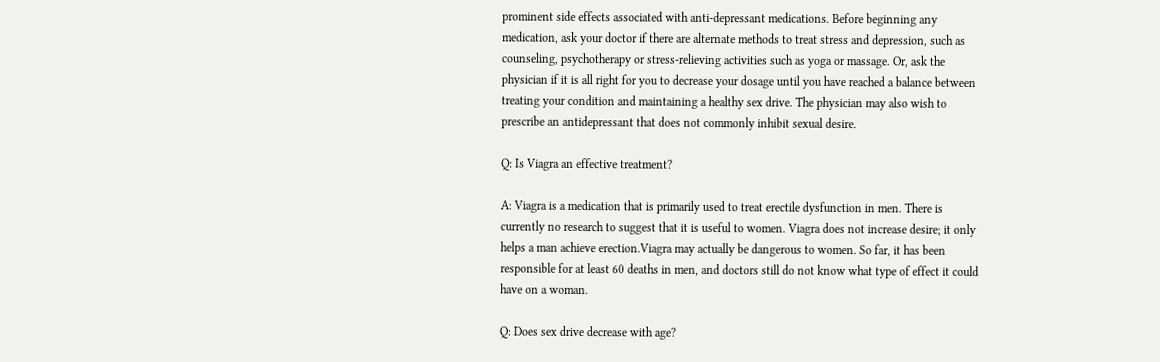prominent side effects associated with anti-depressant medications. Before beginning any medication, ask your doctor if there are alternate methods to treat stress and depression, such as counseling, psychotherapy or stress-relieving activities such as yoga or massage. Or, ask the physician if it is all right for you to decrease your dosage until you have reached a balance between treating your condition and maintaining a healthy sex drive. The physician may also wish to prescribe an antidepressant that does not commonly inhibit sexual desire.

Q: Is Viagra an effective treatment?

A: Viagra is a medication that is primarily used to treat erectile dysfunction in men. There is currently no research to suggest that it is useful to women. Viagra does not increase desire; it only helps a man achieve erection.Viagra may actually be dangerous to women. So far, it has been responsible for at least 60 deaths in men, and doctors still do not know what type of effect it could have on a woman.

Q: Does sex drive decrease with age?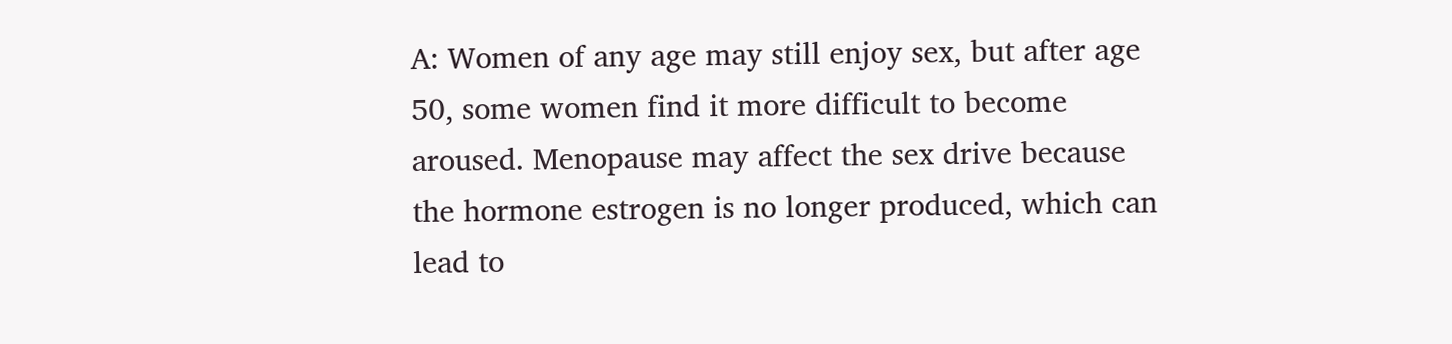A: Women of any age may still enjoy sex, but after age 50, some women find it more difficult to become aroused. Menopause may affect the sex drive because the hormone estrogen is no longer produced, which can lead to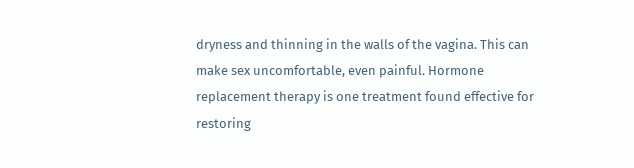dryness and thinning in the walls of the vagina. This can make sex uncomfortable, even painful. Hormone replacement therapy is one treatment found effective for restoring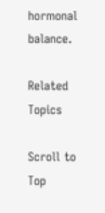hormonal balance.

Related Topics

Scroll to Top